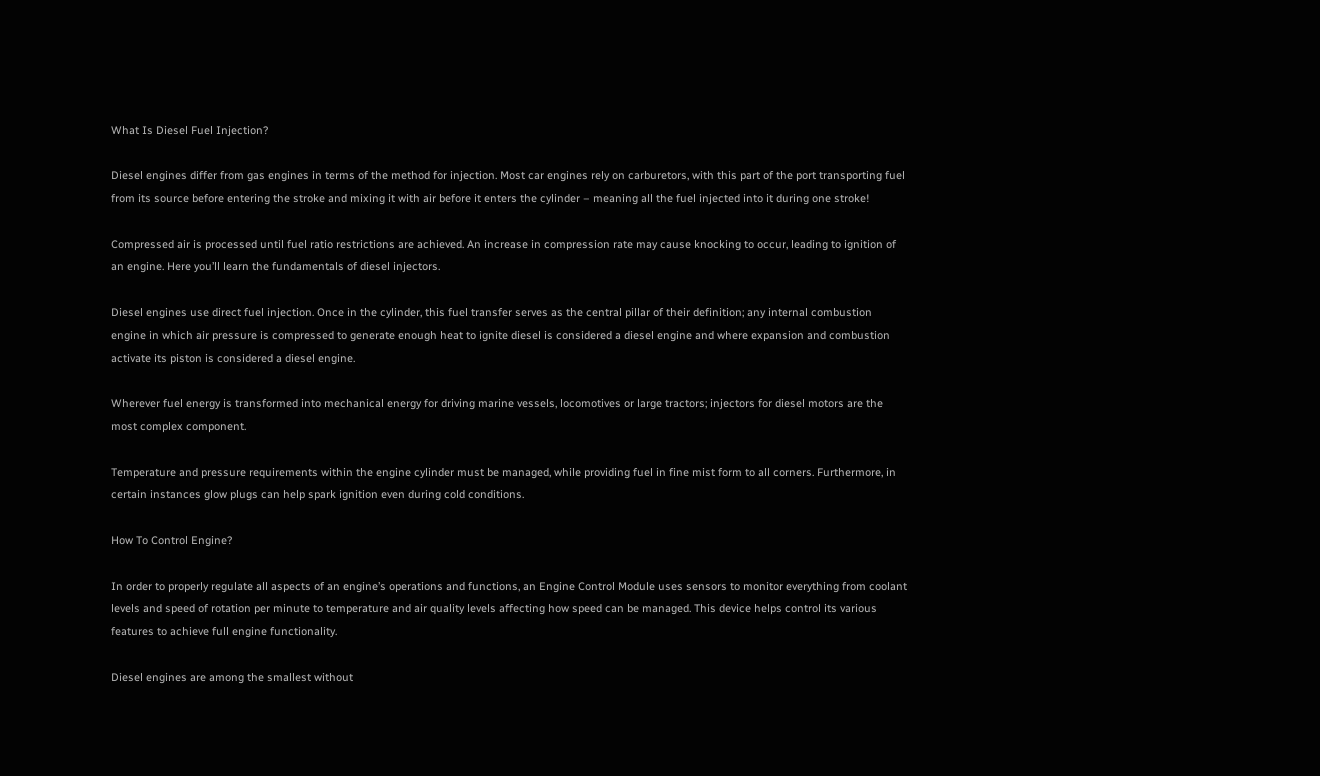What Is Diesel Fuel Injection?

Diesel engines differ from gas engines in terms of the method for injection. Most car engines rely on carburetors, with this part of the port transporting fuel from its source before entering the stroke and mixing it with air before it enters the cylinder – meaning all the fuel injected into it during one stroke!

Compressed air is processed until fuel ratio restrictions are achieved. An increase in compression rate may cause knocking to occur, leading to ignition of an engine. Here you’ll learn the fundamentals of diesel injectors.

Diesel engines use direct fuel injection. Once in the cylinder, this fuel transfer serves as the central pillar of their definition; any internal combustion engine in which air pressure is compressed to generate enough heat to ignite diesel is considered a diesel engine and where expansion and combustion activate its piston is considered a diesel engine.

Wherever fuel energy is transformed into mechanical energy for driving marine vessels, locomotives or large tractors; injectors for diesel motors are the most complex component.

Temperature and pressure requirements within the engine cylinder must be managed, while providing fuel in fine mist form to all corners. Furthermore, in certain instances glow plugs can help spark ignition even during cold conditions.

How To Control Engine?

In order to properly regulate all aspects of an engine’s operations and functions, an Engine Control Module uses sensors to monitor everything from coolant levels and speed of rotation per minute to temperature and air quality levels affecting how speed can be managed. This device helps control its various features to achieve full engine functionality.

Diesel engines are among the smallest without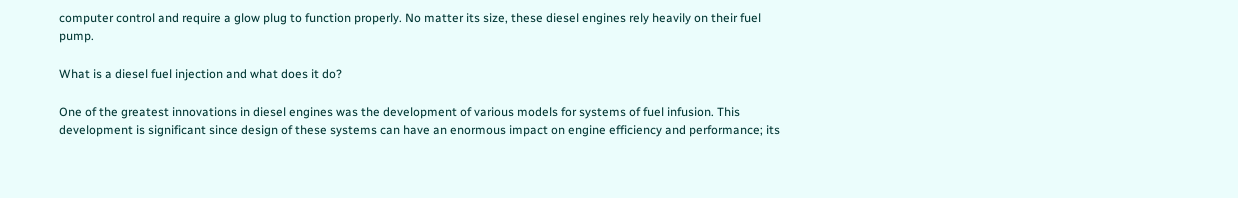computer control and require a glow plug to function properly. No matter its size, these diesel engines rely heavily on their fuel pump.

What is a diesel fuel injection and what does it do?

One of the greatest innovations in diesel engines was the development of various models for systems of fuel infusion. This development is significant since design of these systems can have an enormous impact on engine efficiency and performance; its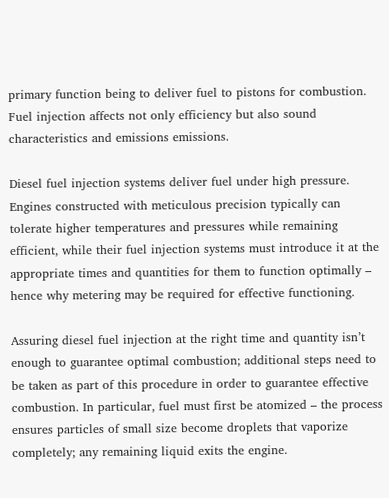primary function being to deliver fuel to pistons for combustion. Fuel injection affects not only efficiency but also sound characteristics and emissions emissions.

Diesel fuel injection systems deliver fuel under high pressure. Engines constructed with meticulous precision typically can tolerate higher temperatures and pressures while remaining efficient, while their fuel injection systems must introduce it at the appropriate times and quantities for them to function optimally – hence why metering may be required for effective functioning.

Assuring diesel fuel injection at the right time and quantity isn’t enough to guarantee optimal combustion; additional steps need to be taken as part of this procedure in order to guarantee effective combustion. In particular, fuel must first be atomized – the process ensures particles of small size become droplets that vaporize completely; any remaining liquid exits the engine.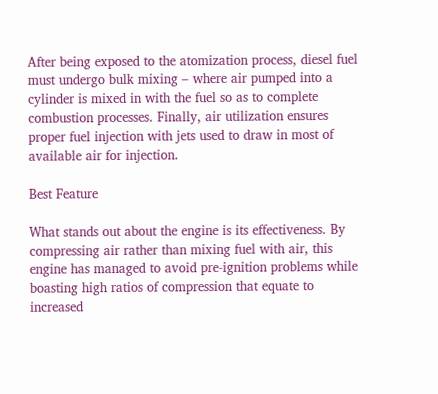After being exposed to the atomization process, diesel fuel must undergo bulk mixing – where air pumped into a cylinder is mixed in with the fuel so as to complete combustion processes. Finally, air utilization ensures proper fuel injection with jets used to draw in most of available air for injection.

Best Feature

What stands out about the engine is its effectiveness. By compressing air rather than mixing fuel with air, this engine has managed to avoid pre-ignition problems while boasting high ratios of compression that equate to increased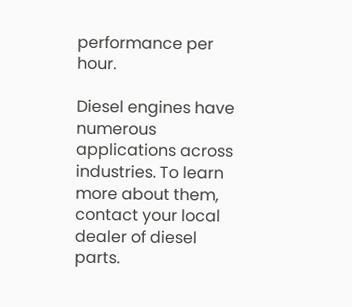performance per hour.

Diesel engines have numerous applications across industries. To learn more about them, contact your local dealer of diesel parts.